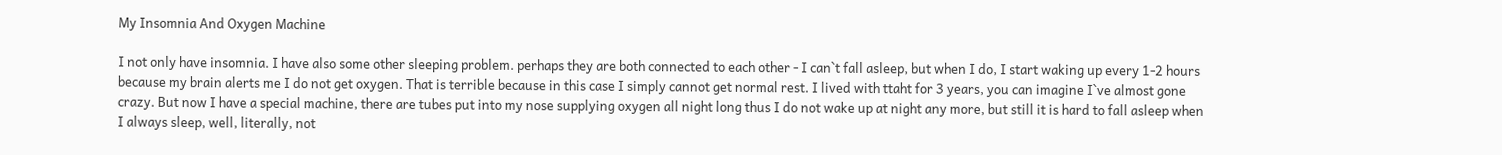My Insomnia And Oxygen Machine

I not only have insomnia. I have also some other sleeping problem. perhaps they are both connected to each other - I can`t fall asleep, but when I do, I start waking up every 1-2 hours because my brain alerts me I do not get oxygen. That is terrible because in this case I simply cannot get normal rest. I lived with ttaht for 3 years, you can imagine I`ve almost gone crazy. But now I have a special machine, there are tubes put into my nose supplying oxygen all night long thus I do not wake up at night any more, but still it is hard to fall asleep when I always sleep, well, literally, not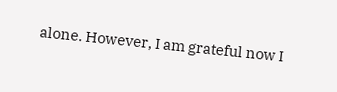alone. However, I am grateful now I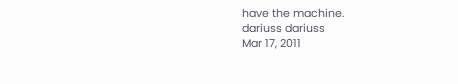have the machine.
dariuss dariuss
Mar 17, 2011